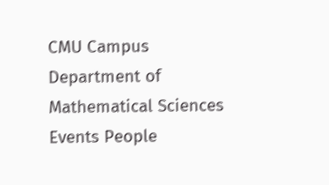CMU Campus
Department of         Mathematical Sciences
Events People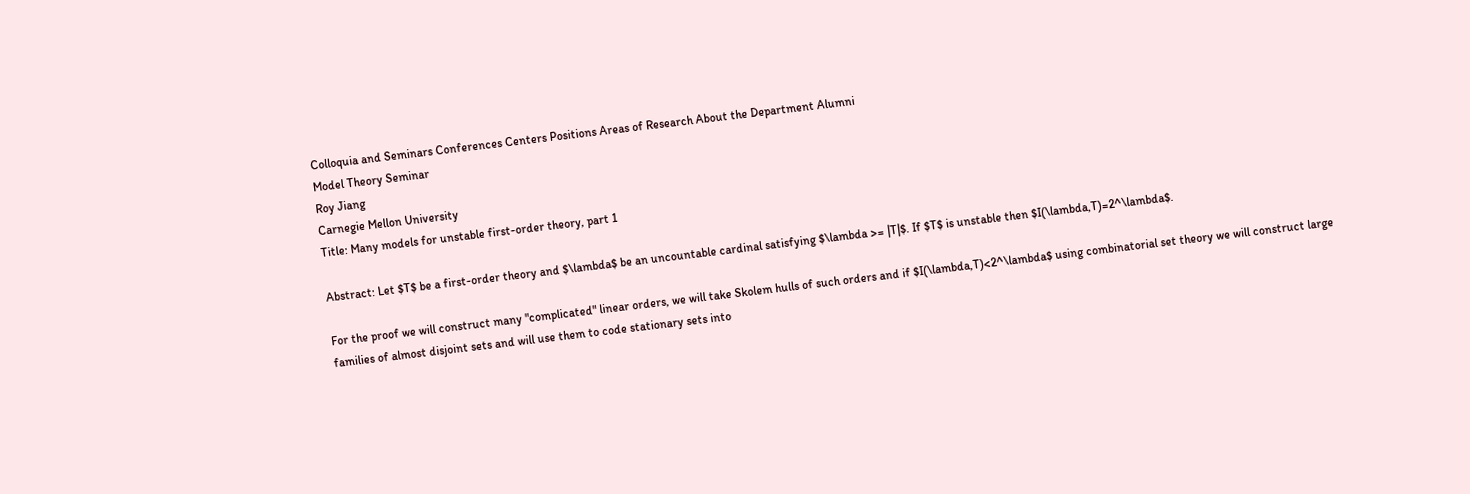Colloquia and Seminars Conferences Centers Positions Areas of Research About the Department Alumni
Model Theory Seminar
Roy Jiang
Carnegie Mellon University
Title: Many models for unstable first-order theory, part 1

Abstract: Let $T$ be a first-order theory and $\lambda$ be an uncountable cardinal satisfying $\lambda >= |T|$. If $T$ is unstable then $I(\lambda,T)=2^\lambda$.

For the proof we will construct many "complicated" linear orders, we will take Skolem hulls of such orders and if $I(\lambda,T)<2^\lambda$ using combinatorial set theory we will construct large families of almost disjoint sets and will use them to code stationary sets into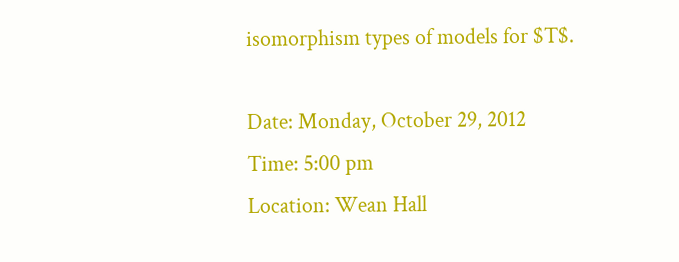isomorphism types of models for $T$.

Date: Monday, October 29, 2012
Time: 5:00 pm
Location: Wean Hall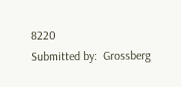8220
Submitted by:  Grossberg